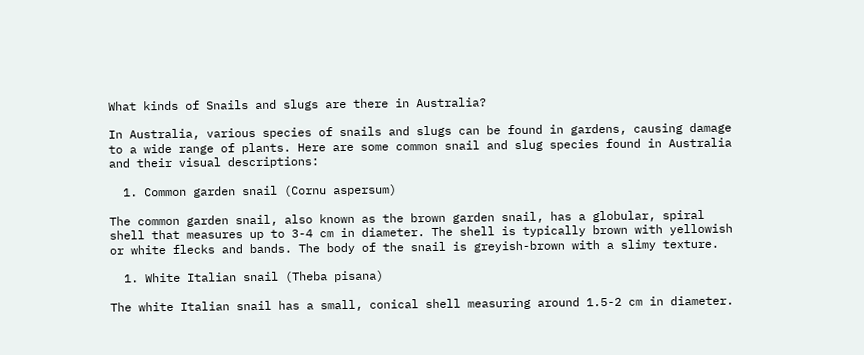What kinds of Snails and slugs are there in Australia?

In Australia, various species of snails and slugs can be found in gardens, causing damage to a wide range of plants. Here are some common snail and slug species found in Australia and their visual descriptions:

  1. Common garden snail (Cornu aspersum)

The common garden snail, also known as the brown garden snail, has a globular, spiral shell that measures up to 3-4 cm in diameter. The shell is typically brown with yellowish or white flecks and bands. The body of the snail is greyish-brown with a slimy texture.

  1. White Italian snail (Theba pisana)

The white Italian snail has a small, conical shell measuring around 1.5-2 cm in diameter.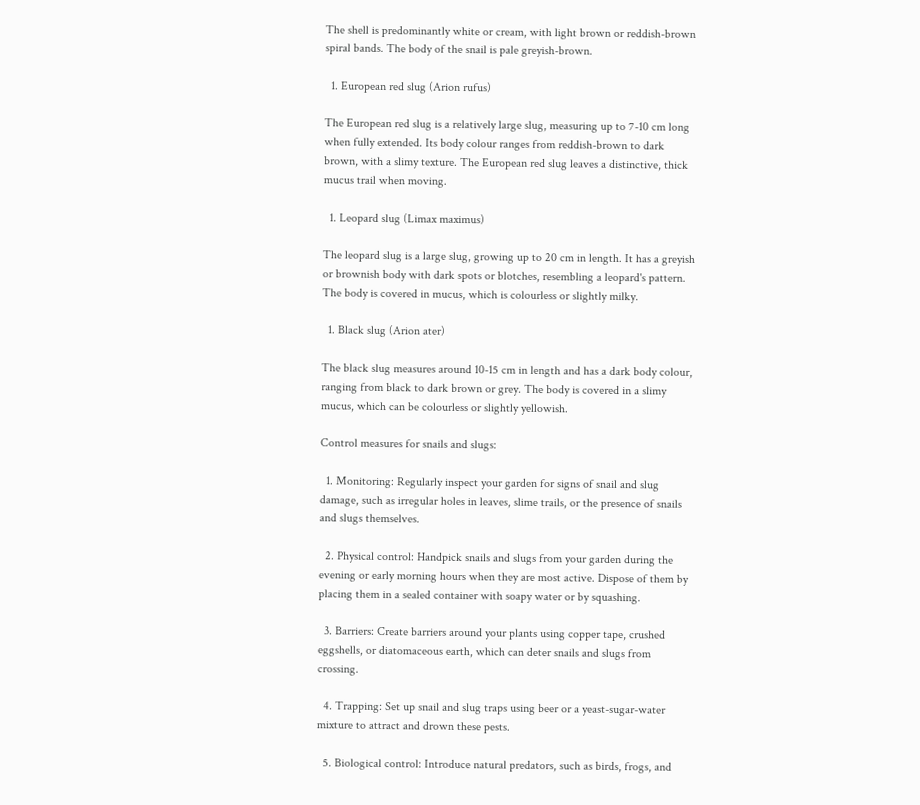The shell is predominantly white or cream, with light brown or reddish-brown spiral bands. The body of the snail is pale greyish-brown.

  1. European red slug (Arion rufus)

The European red slug is a relatively large slug, measuring up to 7-10 cm long when fully extended. Its body colour ranges from reddish-brown to dark brown, with a slimy texture. The European red slug leaves a distinctive, thick mucus trail when moving.

  1. Leopard slug (Limax maximus)

The leopard slug is a large slug, growing up to 20 cm in length. It has a greyish or brownish body with dark spots or blotches, resembling a leopard's pattern. The body is covered in mucus, which is colourless or slightly milky.

  1. Black slug (Arion ater)

The black slug measures around 10-15 cm in length and has a dark body colour, ranging from black to dark brown or grey. The body is covered in a slimy mucus, which can be colourless or slightly yellowish.

Control measures for snails and slugs:

  1. Monitoring: Regularly inspect your garden for signs of snail and slug damage, such as irregular holes in leaves, slime trails, or the presence of snails and slugs themselves.

  2. Physical control: Handpick snails and slugs from your garden during the evening or early morning hours when they are most active. Dispose of them by placing them in a sealed container with soapy water or by squashing.

  3. Barriers: Create barriers around your plants using copper tape, crushed eggshells, or diatomaceous earth, which can deter snails and slugs from crossing.

  4. Trapping: Set up snail and slug traps using beer or a yeast-sugar-water mixture to attract and drown these pests.

  5. Biological control: Introduce natural predators, such as birds, frogs, and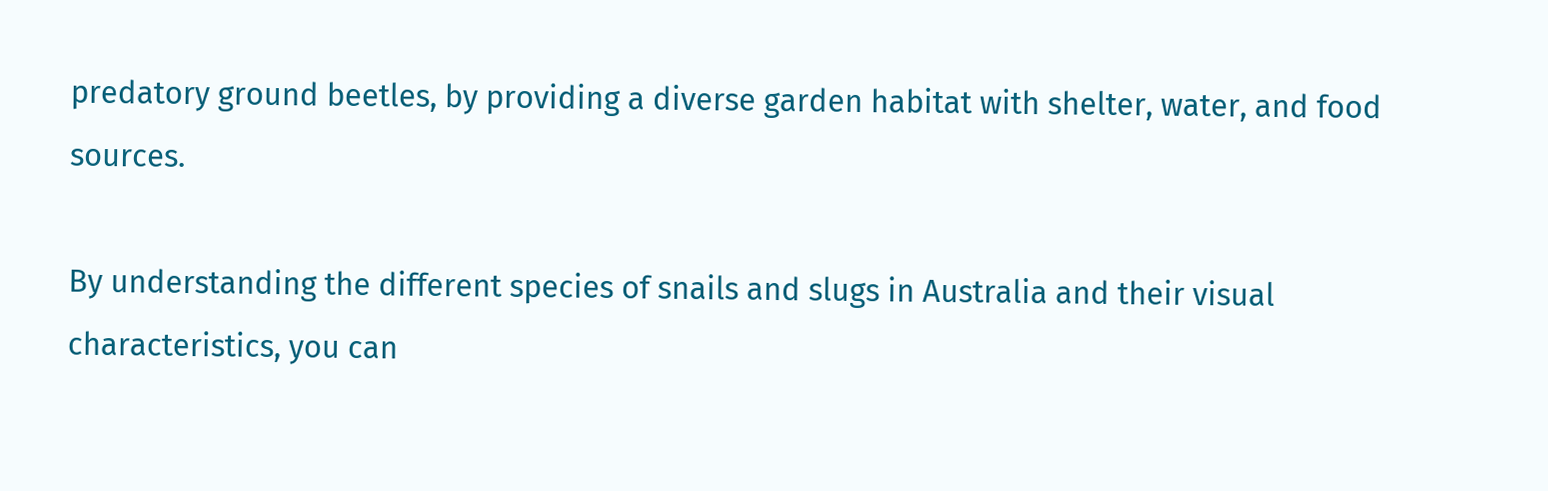predatory ground beetles, by providing a diverse garden habitat with shelter, water, and food sources.

By understanding the different species of snails and slugs in Australia and their visual characteristics, you can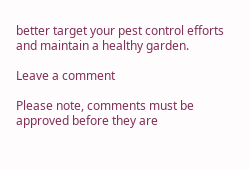better target your pest control efforts and maintain a healthy garden.

Leave a comment

Please note, comments must be approved before they are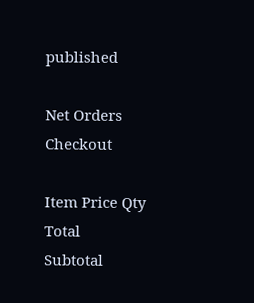published

Net Orders Checkout

Item Price Qty Total
Subtotal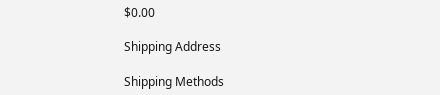$0.00

Shipping Address

Shipping Methods